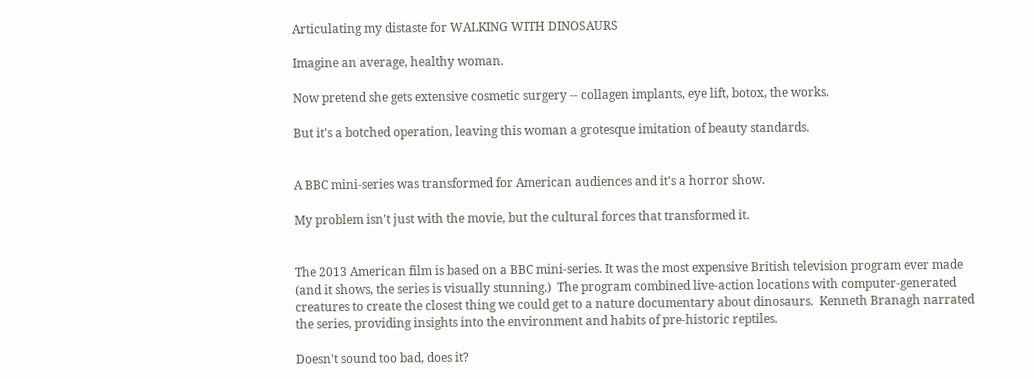Articulating my distaste for WALKING WITH DINOSAURS

Imagine an average, healthy woman.

Now pretend she gets extensive cosmetic surgery -- collagen implants, eye lift, botox, the works.

But it's a botched operation, leaving this woman a grotesque imitation of beauty standards.


A BBC mini-series was transformed for American audiences and it's a horror show.

My problem isn't just with the movie, but the cultural forces that transformed it.


The 2013 American film is based on a BBC mini-series. It was the most expensive British television program ever made (and it shows, the series is visually stunning.)  The program combined live-action locations with computer-generated creatures to create the closest thing we could get to a nature documentary about dinosaurs.  Kenneth Branagh narrated the series, providing insights into the environment and habits of pre-historic reptiles.

Doesn't sound too bad, does it?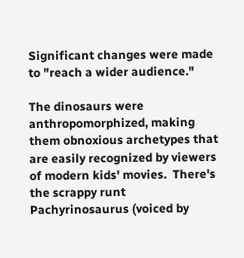Significant changes were made to "reach a wider audience."

The dinosaurs were anthropomorphized, making them obnoxious archetypes that are easily recognized by viewers of modern kids' movies.  There's the scrappy runt Pachyrinosaurus (voiced by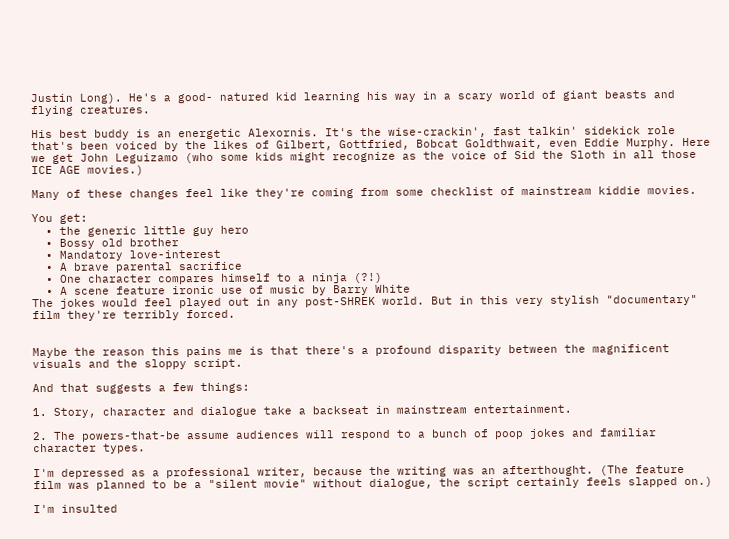Justin Long). He's a good- natured kid learning his way in a scary world of giant beasts and flying creatures.

His best buddy is an energetic Alexornis. It's the wise-crackin', fast talkin' sidekick role that's been voiced by the likes of Gilbert, Gottfried, Bobcat Goldthwait, even Eddie Murphy. Here we get John Leguizamo (who some kids might recognize as the voice of Sid the Sloth in all those ICE AGE movies.)

Many of these changes feel like they're coming from some checklist of mainstream kiddie movies.

You get:
  • the generic little guy hero
  • Bossy old brother
  • Mandatory love-interest
  • A brave parental sacrifice
  • One character compares himself to a ninja (?!)
  • A scene feature ironic use of music by Barry White
The jokes would feel played out in any post-SHREK world. But in this very stylish "documentary" film they're terribly forced.


Maybe the reason this pains me is that there's a profound disparity between the magnificent visuals and the sloppy script.

And that suggests a few things:

1. Story, character and dialogue take a backseat in mainstream entertainment.

2. The powers-that-be assume audiences will respond to a bunch of poop jokes and familiar character types.

I'm depressed as a professional writer, because the writing was an afterthought. (The feature film was planned to be a "silent movie" without dialogue, the script certainly feels slapped on.)

I'm insulted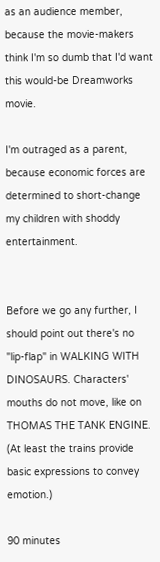as an audience member, because the movie-makers think I'm so dumb that I'd want this would-be Dreamworks movie.

I'm outraged as a parent, because economic forces are determined to short-change my children with shoddy entertainment.


Before we go any further, I should point out there's no "lip-flap" in WALKING WITH DINOSAURS. Characters' mouths do not move, like on THOMAS THE TANK ENGINE. (At least the trains provide basic expressions to convey emotion.)

90 minutes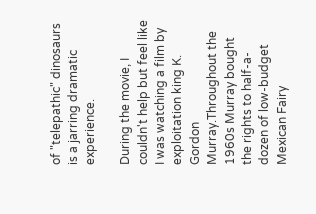of "telepathic" dinosaurs is a jarring dramatic experience.

During the movie, I couldn't help but feel like I was watching a film by exploitation king K. Gordon Murray.Throughout the 1960s Murray bought the rights to half-a-dozen of low-budget Mexican Fairy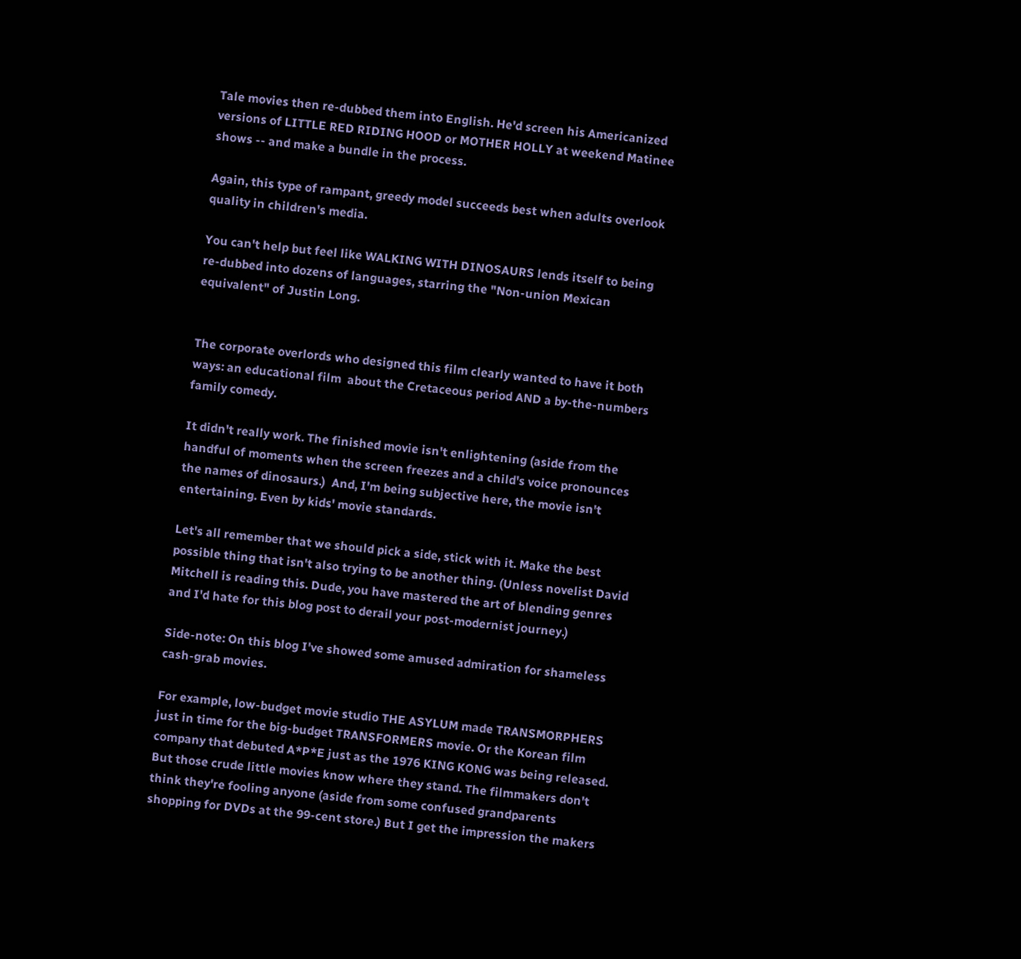Tale movies then re-dubbed them into English. He'd screen his Americanized versions of LITTLE RED RIDING HOOD or MOTHER HOLLY at weekend Matinee shows -- and make a bundle in the process.

Again, this type of rampant, greedy model succeeds best when adults overlook quality in children's media.

You can't help but feel like WALKING WITH DINOSAURS lends itself to being re-dubbed into dozens of languages, starring the "Non-union Mexican equivalent" of Justin Long.


The corporate overlords who designed this film clearly wanted to have it both ways: an educational film  about the Cretaceous period AND a by-the-numbers family comedy.

It didn't really work. The finished movie isn't enlightening (aside from the handful of moments when the screen freezes and a child's voice pronounces the names of dinosaurs.)  And, I'm being subjective here, the movie isn't entertaining. Even by kids' movie standards.

Let's all remember that we should pick a side, stick with it. Make the best possible thing that isn't also trying to be another thing. (Unless novelist David Mitchell is reading this. Dude, you have mastered the art of blending genres and I'd hate for this blog post to derail your post-modernist journey.)

Side-note: On this blog I've showed some amused admiration for shameless cash-grab movies.

For example, low-budget movie studio THE ASYLUM made TRANSMORPHERS just in time for the big-budget TRANSFORMERS movie. Or the Korean film company that debuted A*P*E just as the 1976 KING KONG was being released. But those crude little movies know where they stand. The filmmakers don't think they're fooling anyone (aside from some confused grandparents shopping for DVDs at the 99-cent store.) But I get the impression the makers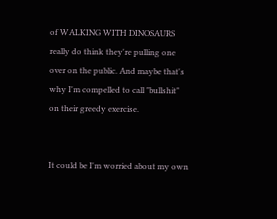of WALKING WITH DINOSAURS really do think they're pulling one over on the public. And maybe that's why I'm compelled to call "bullshit" on their greedy exercise.


It could be I'm worried about my own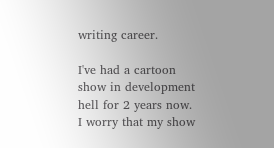writing career.

I've had a cartoon show in development hell for 2 years now.  I worry that my show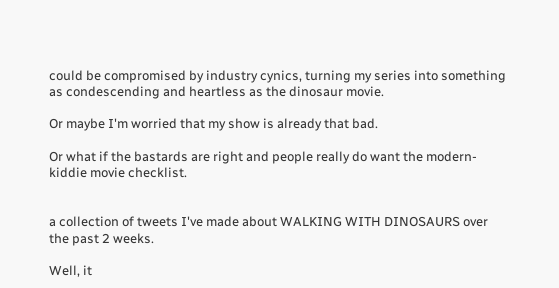could be compromised by industry cynics, turning my series into something as condescending and heartless as the dinosaur movie.

Or maybe I'm worried that my show is already that bad.

Or what if the bastards are right and people really do want the modern-kiddie movie checklist.


a collection of tweets I've made about WALKING WITH DINOSAURS over the past 2 weeks.

Well, it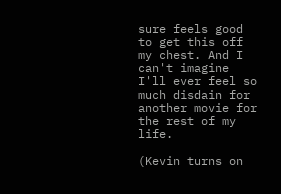sure feels good to get this off my chest. And I can't imagine I'll ever feel so much disdain for another movie for the rest of my life.

(Kevin turns on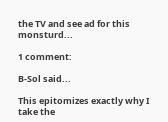the TV and see ad for this monsturd...

1 comment:

B-Sol said...

This epitomizes exactly why I take the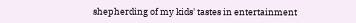shepherding of my kids' tastes in entertainment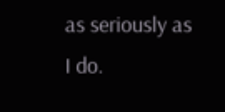as seriously as I do.